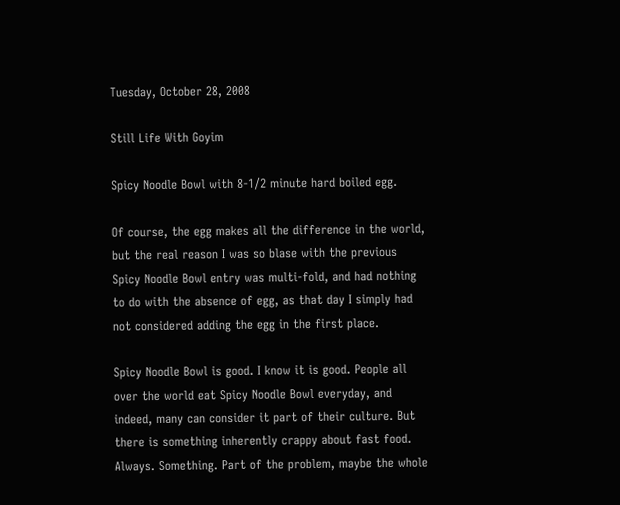Tuesday, October 28, 2008

Still Life With Goyim

Spicy Noodle Bowl with 8-1/2 minute hard boiled egg.

Of course, the egg makes all the difference in the world, but the real reason I was so blase with the previous Spicy Noodle Bowl entry was multi-fold, and had nothing to do with the absence of egg, as that day I simply had not considered adding the egg in the first place.

Spicy Noodle Bowl is good. I know it is good. People all over the world eat Spicy Noodle Bowl everyday, and indeed, many can consider it part of their culture. But there is something inherently crappy about fast food. Always. Something. Part of the problem, maybe the whole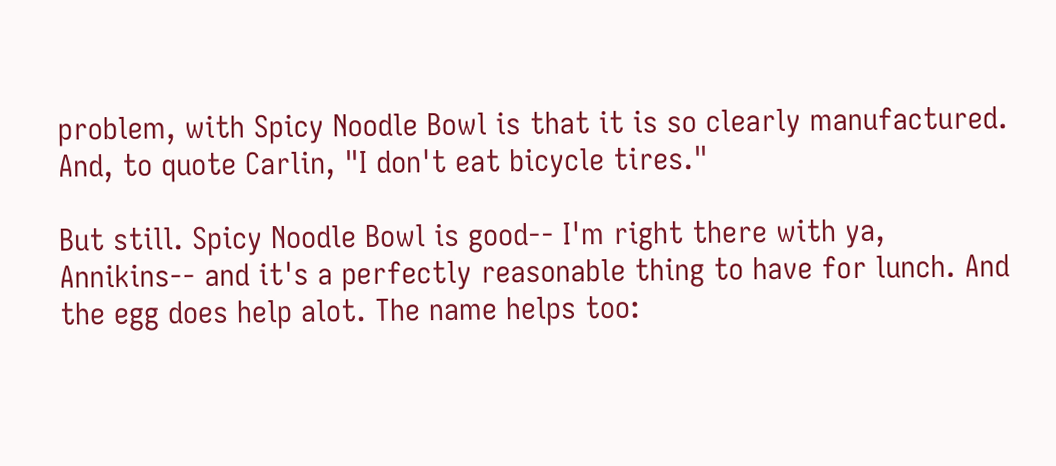problem, with Spicy Noodle Bowl is that it is so clearly manufactured. And, to quote Carlin, "I don't eat bicycle tires."

But still. Spicy Noodle Bowl is good-- I'm right there with ya, Annikins-- and it's a perfectly reasonable thing to have for lunch. And the egg does help alot. The name helps too: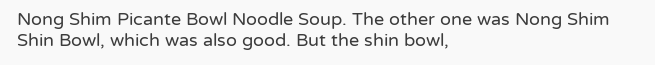Nong Shim Picante Bowl Noodle Soup. The other one was Nong Shim Shin Bowl, which was also good. But the shin bowl,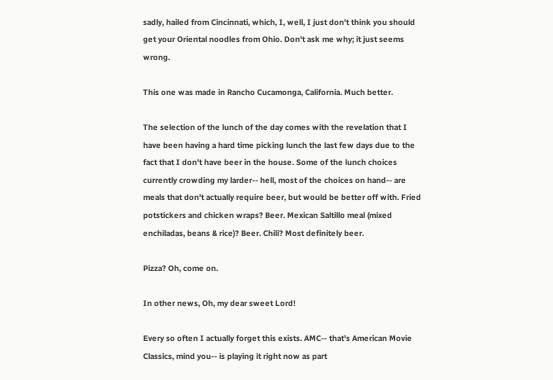sadly, hailed from Cincinnati, which, I, well, I just don't think you should get your Oriental noodles from Ohio. Don't ask me why; it just seems wrong.

This one was made in Rancho Cucamonga, California. Much better.

The selection of the lunch of the day comes with the revelation that I have been having a hard time picking lunch the last few days due to the fact that I don't have beer in the house. Some of the lunch choices currently crowding my larder-- hell, most of the choices on hand-- are meals that don't actually require beer, but would be better off with. Fried potstickers and chicken wraps? Beer. Mexican Saltillo meal (mixed enchiladas, beans & rice)? Beer. Chili? Most definitely beer.

Pizza? Oh, come on.

In other news, Oh, my dear sweet Lord!

Every so often I actually forget this exists. AMC-- that's American Movie Classics, mind you-- is playing it right now as part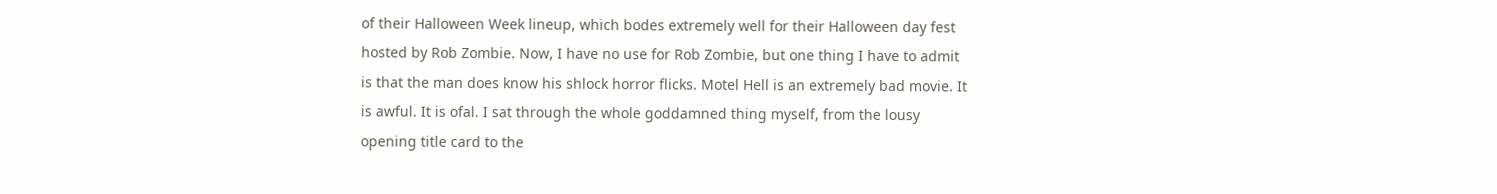of their Halloween Week lineup, which bodes extremely well for their Halloween day fest hosted by Rob Zombie. Now, I have no use for Rob Zombie, but one thing I have to admit is that the man does know his shlock horror flicks. Motel Hell is an extremely bad movie. It is awful. It is ofal. I sat through the whole goddamned thing myself, from the lousy opening title card to the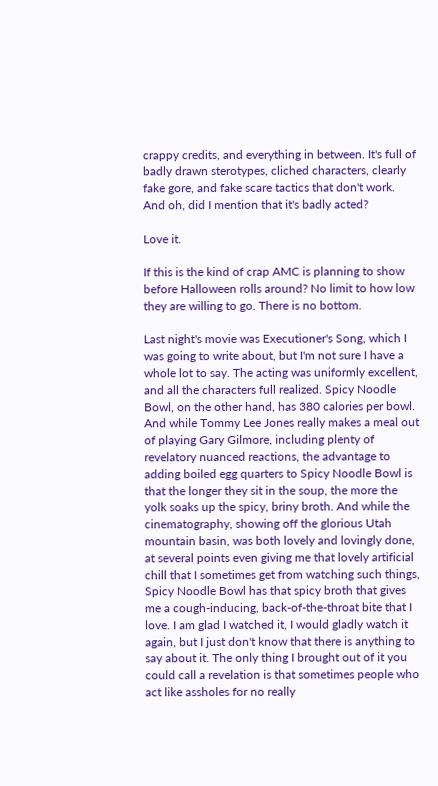crappy credits, and everything in between. It's full of badly drawn sterotypes, cliched characters, clearly fake gore, and fake scare tactics that don't work. And oh, did I mention that it's badly acted?

Love it.

If this is the kind of crap AMC is planning to show before Halloween rolls around? No limit to how low they are willing to go. There is no bottom.

Last night's movie was Executioner's Song, which I was going to write about, but I'm not sure I have a whole lot to say. The acting was uniformly excellent, and all the characters full realized. Spicy Noodle Bowl, on the other hand, has 380 calories per bowl. And while Tommy Lee Jones really makes a meal out of playing Gary Gilmore, including plenty of revelatory nuanced reactions, the advantage to adding boiled egg quarters to Spicy Noodle Bowl is that the longer they sit in the soup, the more the yolk soaks up the spicy, briny broth. And while the cinematography, showing off the glorious Utah mountain basin, was both lovely and lovingly done, at several points even giving me that lovely artificial chill that I sometimes get from watching such things, Spicy Noodle Bowl has that spicy broth that gives me a cough-inducing, back-of-the-throat bite that I love. I am glad I watched it, I would gladly watch it again, but I just don't know that there is anything to say about it. The only thing I brought out of it you could call a revelation is that sometimes people who act like assholes for no really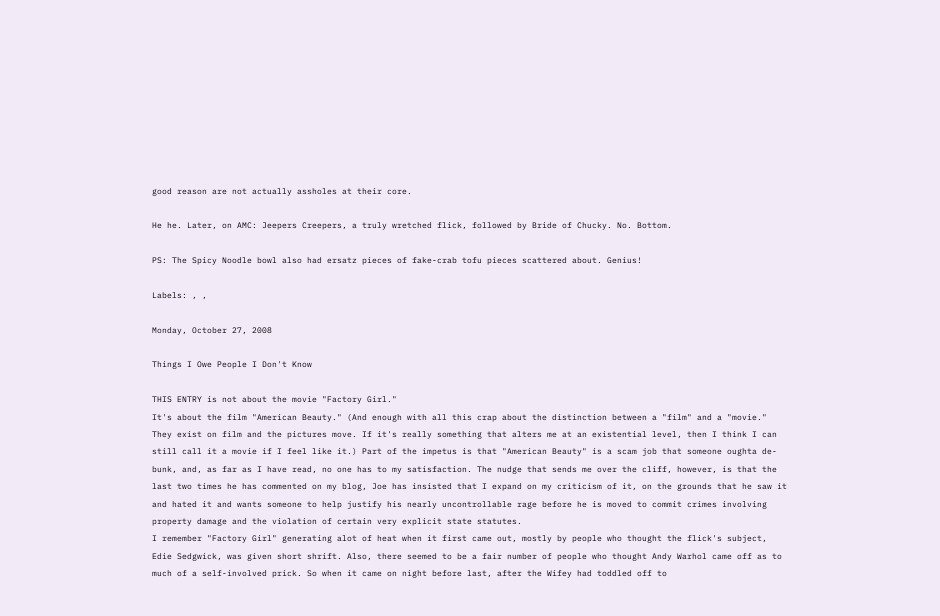good reason are not actually assholes at their core.

He he. Later, on AMC: Jeepers Creepers, a truly wretched flick, followed by Bride of Chucky. No. Bottom.

PS: The Spicy Noodle bowl also had ersatz pieces of fake-crab tofu pieces scattered about. Genius!

Labels: , ,

Monday, October 27, 2008

Things I Owe People I Don't Know

THIS ENTRY is not about the movie "Factory Girl."
It's about the film "American Beauty." (And enough with all this crap about the distinction between a "film" and a "movie." They exist on film and the pictures move. If it's really something that alters me at an existential level, then I think I can still call it a movie if I feel like it.) Part of the impetus is that "American Beauty" is a scam job that someone oughta de-bunk, and, as far as I have read, no one has to my satisfaction. The nudge that sends me over the cliff, however, is that the last two times he has commented on my blog, Joe has insisted that I expand on my criticism of it, on the grounds that he saw it and hated it and wants someone to help justify his nearly uncontrollable rage before he is moved to commit crimes involving property damage and the violation of certain very explicit state statutes.
I remember "Factory Girl" generating alot of heat when it first came out, mostly by people who thought the flick's subject, Edie Sedgwick, was given short shrift. Also, there seemed to be a fair number of people who thought Andy Warhol came off as to much of a self-involved prick. So when it came on night before last, after the Wifey had toddled off to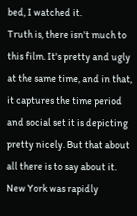bed, I watched it.
Truth is, there isn't much to this film. It's pretty and ugly at the same time, and in that, it captures the time period and social set it is depicting pretty nicely. But that about all there is to say about it. New York was rapidly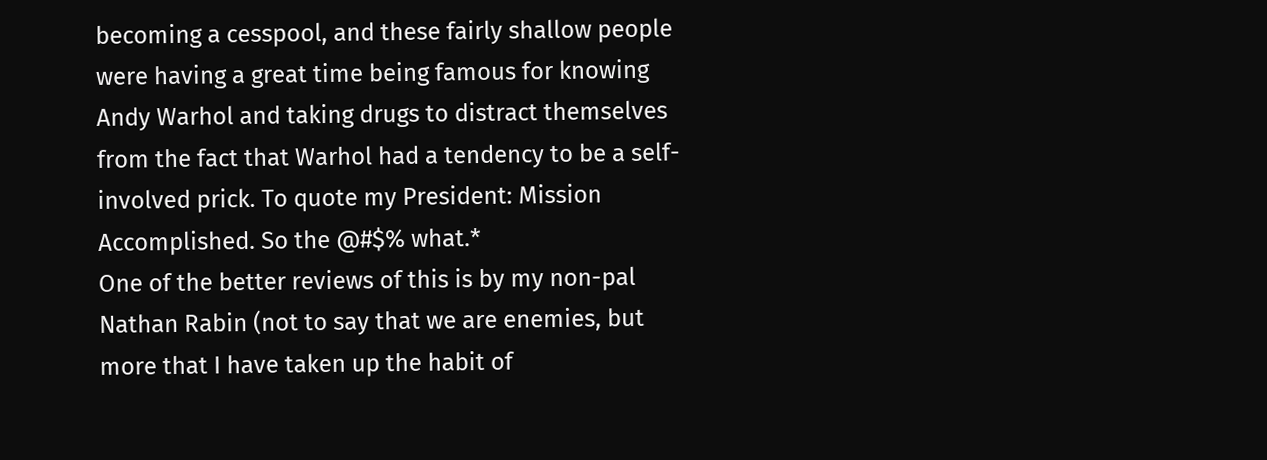becoming a cesspool, and these fairly shallow people were having a great time being famous for knowing Andy Warhol and taking drugs to distract themselves from the fact that Warhol had a tendency to be a self-involved prick. To quote my President: Mission Accomplished. So the @#$% what.*
One of the better reviews of this is by my non-pal Nathan Rabin (not to say that we are enemies, but more that I have taken up the habit of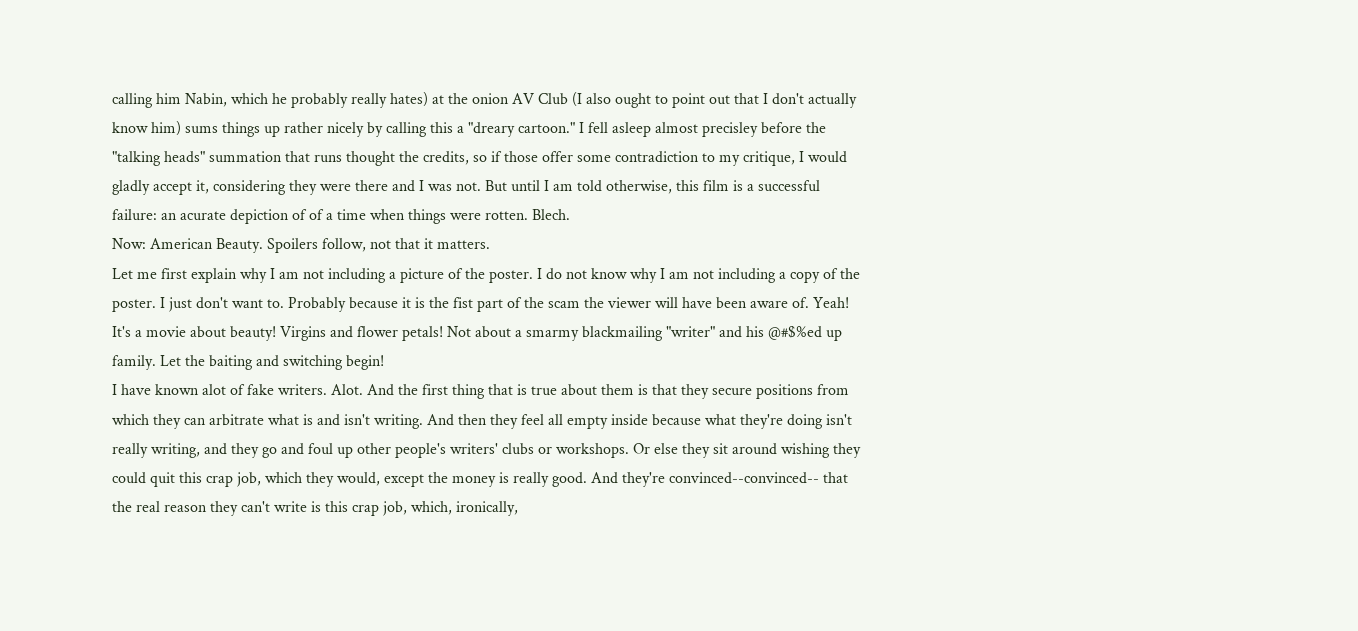calling him Nabin, which he probably really hates) at the onion AV Club (I also ought to point out that I don't actually know him) sums things up rather nicely by calling this a "dreary cartoon." I fell asleep almost precisley before the "talking heads" summation that runs thought the credits, so if those offer some contradiction to my critique, I would gladly accept it, considering they were there and I was not. But until I am told otherwise, this film is a successful failure: an acurate depiction of of a time when things were rotten. Blech.
Now: American Beauty. Spoilers follow, not that it matters.
Let me first explain why I am not including a picture of the poster. I do not know why I am not including a copy of the poster. I just don't want to. Probably because it is the fist part of the scam the viewer will have been aware of. Yeah! It's a movie about beauty! Virgins and flower petals! Not about a smarmy blackmailing "writer" and his @#$%ed up family. Let the baiting and switching begin!
I have known alot of fake writers. Alot. And the first thing that is true about them is that they secure positions from which they can arbitrate what is and isn't writing. And then they feel all empty inside because what they're doing isn't really writing, and they go and foul up other people's writers' clubs or workshops. Or else they sit around wishing they could quit this crap job, which they would, except the money is really good. And they're convinced--convinced-- that the real reason they can't write is this crap job, which, ironically,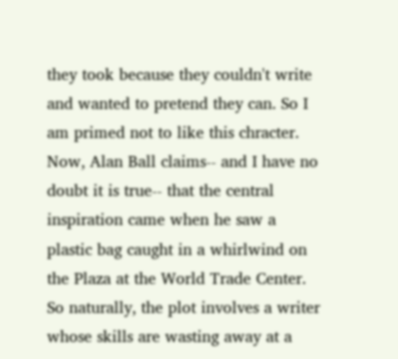they took because they couldn't write and wanted to pretend they can. So I am primed not to like this chracter.
Now, Alan Ball claims-- and I have no doubt it is true-- that the central inspiration came when he saw a plastic bag caught in a whirlwind on the Plaza at the World Trade Center. So naturally, the plot involves a writer whose skills are wasting away at a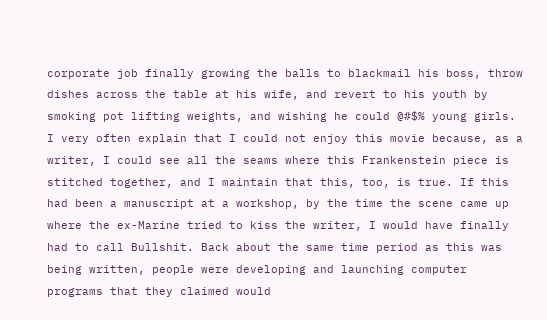corporate job finally growing the balls to blackmail his boss, throw dishes across the table at his wife, and revert to his youth by smoking pot lifting weights, and wishing he could @#$% young girls.
I very often explain that I could not enjoy this movie because, as a writer, I could see all the seams where this Frankenstein piece is stitched together, and I maintain that this, too, is true. If this had been a manuscript at a workshop, by the time the scene came up where the ex-Marine tried to kiss the writer, I would have finally had to call Bullshit. Back about the same time period as this was being written, people were developing and launching computer programs that they claimed would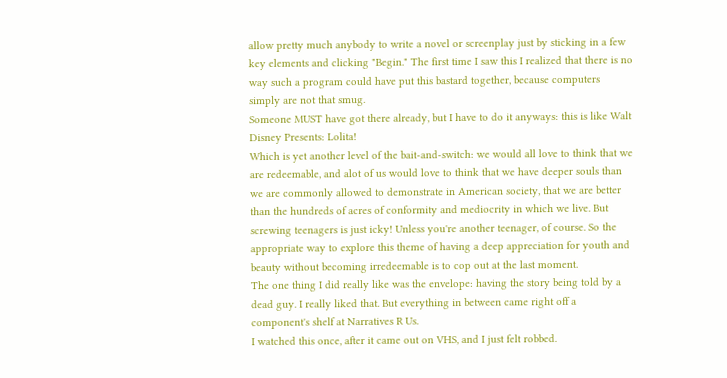allow pretty much anybody to write a novel or screenplay just by sticking in a few key elements and clicking "Begin." The first time I saw this I realized that there is no way such a program could have put this bastard together, because computers simply are not that smug.
Someone MUST have got there already, but I have to do it anyways: this is like Walt Disney Presents: Lolita!
Which is yet another level of the bait-and-switch: we would all love to think that we are redeemable, and alot of us would love to think that we have deeper souls than we are commonly allowed to demonstrate in American society, that we are better than the hundreds of acres of conformity and mediocrity in which we live. But screwing teenagers is just icky! Unless you're another teenager, of course. So the appropriate way to explore this theme of having a deep appreciation for youth and beauty without becoming irredeemable is to cop out at the last moment.
The one thing I did really like was the envelope: having the story being told by a dead guy. I really liked that. But everything in between came right off a component's shelf at Narratives R Us.
I watched this once, after it came out on VHS, and I just felt robbed.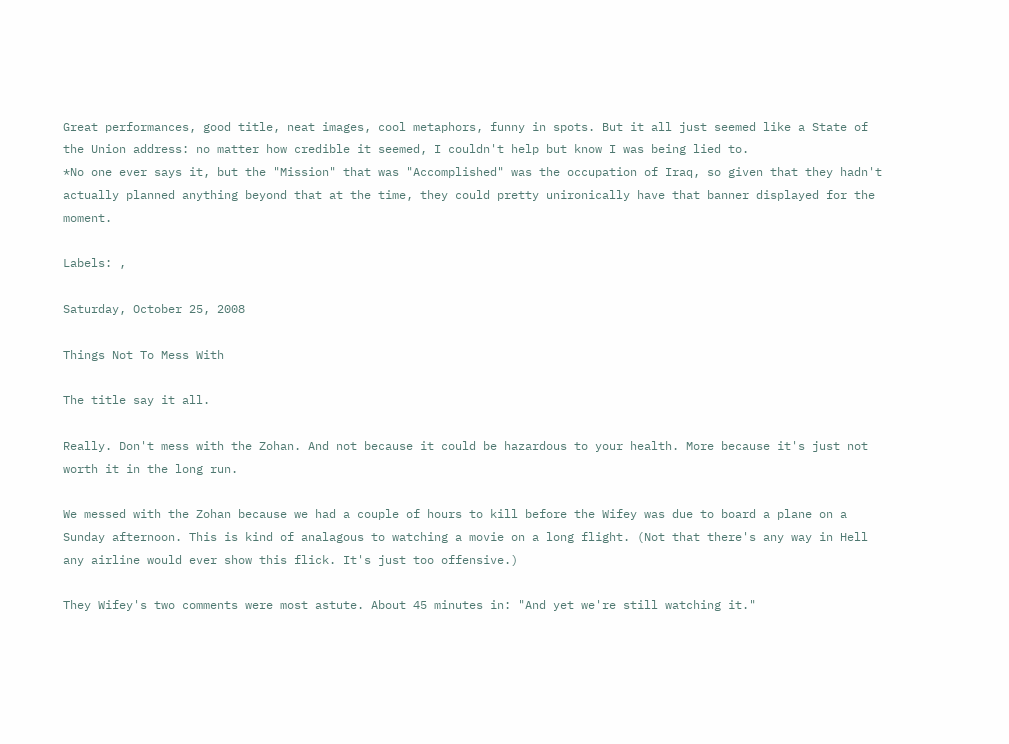Great performances, good title, neat images, cool metaphors, funny in spots. But it all just seemed like a State of the Union address: no matter how credible it seemed, I couldn't help but know I was being lied to.
*No one ever says it, but the "Mission" that was "Accomplished" was the occupation of Iraq, so given that they hadn't actually planned anything beyond that at the time, they could pretty unironically have that banner displayed for the moment.

Labels: ,

Saturday, October 25, 2008

Things Not To Mess With

The title say it all.

Really. Don't mess with the Zohan. And not because it could be hazardous to your health. More because it's just not worth it in the long run.

We messed with the Zohan because we had a couple of hours to kill before the Wifey was due to board a plane on a Sunday afternoon. This is kind of analagous to watching a movie on a long flight. (Not that there's any way in Hell any airline would ever show this flick. It's just too offensive.)

They Wifey's two comments were most astute. About 45 minutes in: "And yet we're still watching it."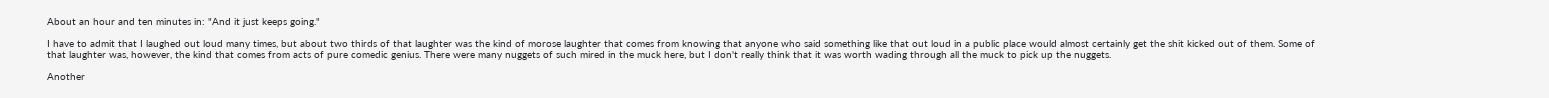About an hour and ten minutes in: "And it just keeps going."

I have to admit that I laughed out loud many times, but about two thirds of that laughter was the kind of morose laughter that comes from knowing that anyone who said something like that out loud in a public place would almost certainly get the shit kicked out of them. Some of that laughter was, however, the kind that comes from acts of pure comedic genius. There were many nuggets of such mired in the muck here, but I don't really think that it was worth wading through all the muck to pick up the nuggets.

Another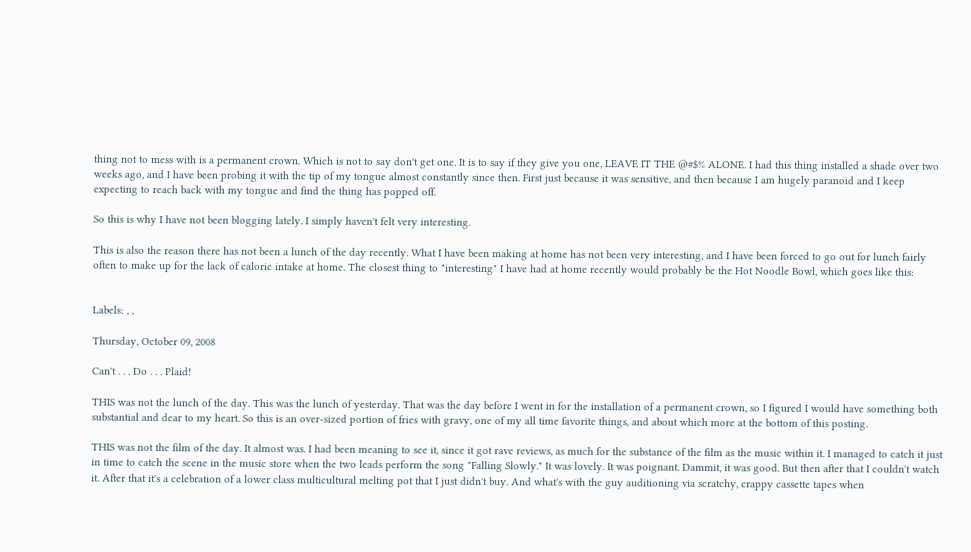thing not to mess with is a permanent crown. Which is not to say don't get one. It is to say if they give you one, LEAVE IT THE @#$% ALONE. I had this thing installed a shade over two weeks ago, and I have been probing it with the tip of my tongue almost constantly since then. First just because it was sensitive, and then because I am hugely paranoid and I keep expecting to reach back with my tongue and find the thing has popped off.

So this is why I have not been blogging lately. I simply haven't felt very interesting.

This is also the reason there has not been a lunch of the day recently. What I have been making at home has not been very interesting, and I have been forced to go out for lunch fairly often to make up for the lack of caloric intake at home. The closest thing to "interesting" I have had at home recently would probably be the Hot Noodle Bowl, which goes like this:


Labels: , ,

Thursday, October 09, 2008

Can't . . . Do . . . Plaid!

THIS was not the lunch of the day. This was the lunch of yesterday. That was the day before I went in for the installation of a permanent crown, so I figured I would have something both substantial and dear to my heart. So this is an over-sized portion of fries with gravy, one of my all time favorite things, and about which more at the bottom of this posting.

THIS was not the film of the day. It almost was. I had been meaning to see it, since it got rave reviews, as much for the substance of the film as the music within it. I managed to catch it just in time to catch the scene in the music store when the two leads perform the song "Falling Slowly." It was lovely. It was poignant. Dammit, it was good. But then after that I couldn't watch it. After that it's a celebration of a lower class multicultural melting pot that I just didn't buy. And what's with the guy auditioning via scratchy, crappy cassette tapes when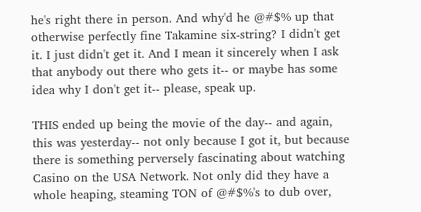he's right there in person. And why'd he @#$% up that otherwise perfectly fine Takamine six-string? I didn't get it. I just didn't get it. And I mean it sincerely when I ask that anybody out there who gets it-- or maybe has some idea why I don't get it-- please, speak up.

THIS ended up being the movie of the day-- and again, this was yesterday-- not only because I got it, but because there is something perversely fascinating about watching Casino on the USA Network. Not only did they have a whole heaping, steaming TON of @#$%'s to dub over,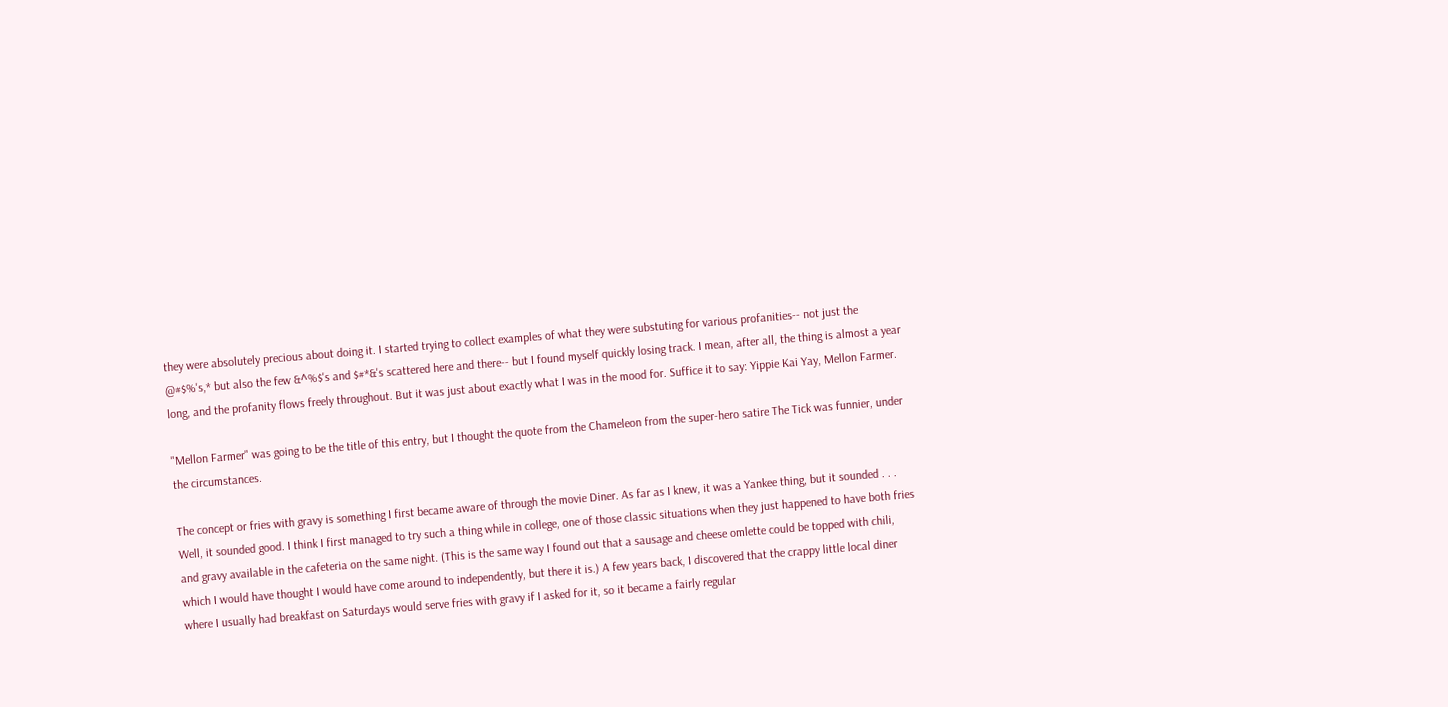they were absolutely precious about doing it. I started trying to collect examples of what they were substuting for various profanities-- not just the @#$%'s,* but also the few &^%$'s and $#*&'s scattered here and there-- but I found myself quickly losing track. I mean, after all, the thing is almost a year long, and the profanity flows freely throughout. But it was just about exactly what I was in the mood for. Suffice it to say: Yippie Kai Yay, Mellon Farmer.

"Mellon Farmer" was going to be the title of this entry, but I thought the quote from the Chameleon from the super-hero satire The Tick was funnier, under the circumstances.

The concept or fries with gravy is something I first became aware of through the movie Diner. As far as I knew, it was a Yankee thing, but it sounded . . . Well, it sounded good. I think I first managed to try such a thing while in college, one of those classic situations when they just happened to have both fries and gravy available in the cafeteria on the same night. (This is the same way I found out that a sausage and cheese omlette could be topped with chili, which I would have thought I would have come around to independently, but there it is.) A few years back, I discovered that the crappy little local diner where I usually had breakfast on Saturdays would serve fries with gravy if I asked for it, so it became a fairly regular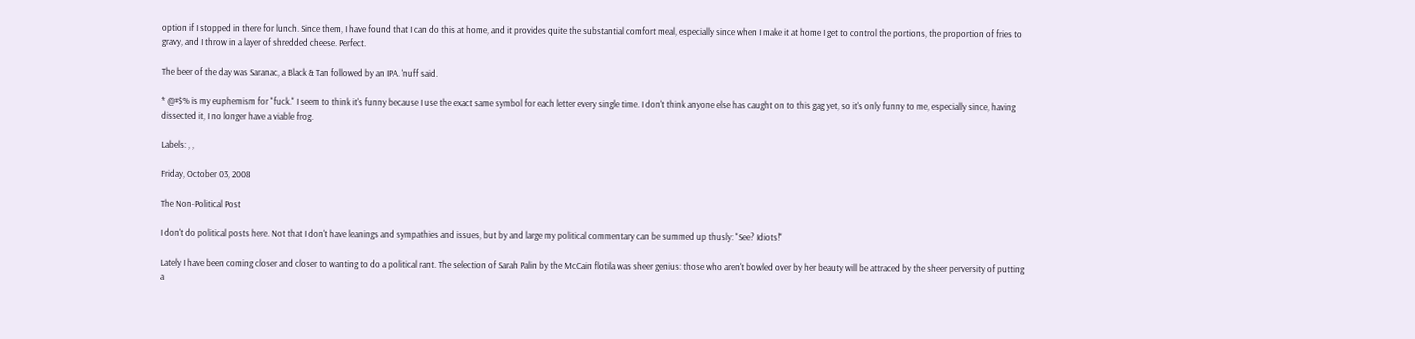option if I stopped in there for lunch. Since them, I have found that I can do this at home, and it provides quite the substantial comfort meal, especially since when I make it at home I get to control the portions, the proportion of fries to gravy, and I throw in a layer of shredded cheese. Perfect.

The beer of the day was Saranac, a Black & Tan followed by an IPA. 'nuff said.

* @#$% is my euphemism for "fuck." I seem to think it's funny because I use the exact same symbol for each letter every single time. I don't think anyone else has caught on to this gag yet, so it's only funny to me, especially since, having dissected it, I no longer have a viable frog.

Labels: , ,

Friday, October 03, 2008

The Non-Political Post

I don't do political posts here. Not that I don't have leanings and sympathies and issues, but by and large my political commentary can be summed up thusly: "See? Idiots!"

Lately I have been coming closer and closer to wanting to do a political rant. The selection of Sarah Palin by the McCain flotila was sheer genius: those who aren't bowled over by her beauty will be attraced by the sheer perversity of putting a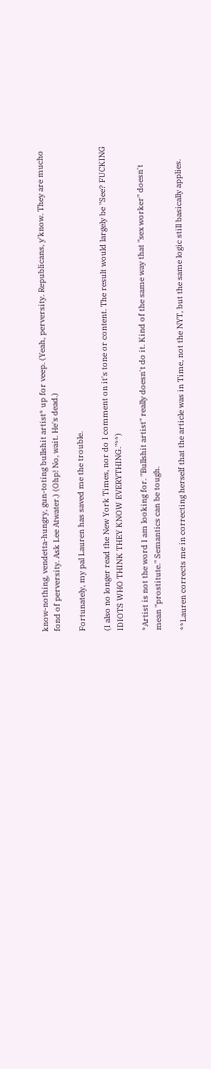know-nothing, vendetta-hungry, gun-toting bullshit artist* up for veep. (Yeah, perversity. Republicans, y'know. They are mucho fond of perversity. Ask Lee Atwater.) (Ohp! No, wait. He's dead.)

Fortunately, my pal Lauren has saved me the trouble.

(I also no longer read the New York Times, nor do I comment on it's tone or content. The result would largely be "See? FUCKING IDIOTS WHO THINK THEY KNOW EVERYTHING."**)

*Artist is not the word I am looking for. "Bullshit artist" really doesn't do it. Kind of the same way that "sex worker" doesn't mean "prostitute." Semantics can be tough.

**Lauren corrects me in correcting herself that the article was in Time, not the NYT, but the same logic still basically applies.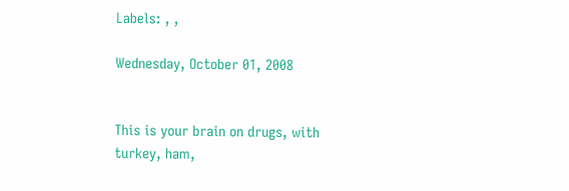Labels: , ,

Wednesday, October 01, 2008


This is your brain on drugs, with turkey, ham,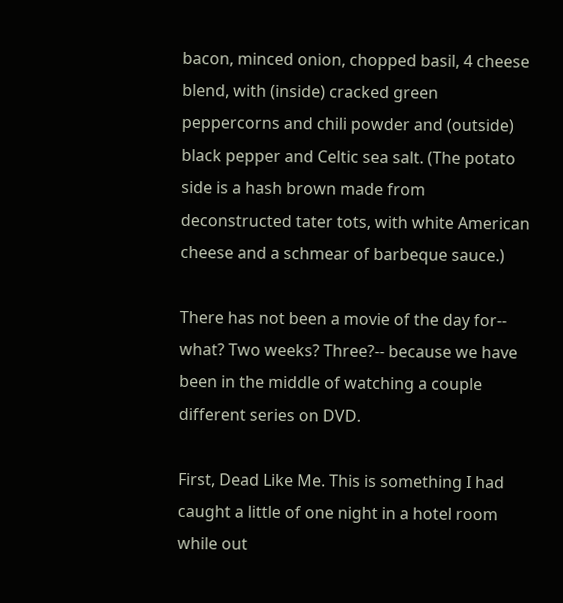bacon, minced onion, chopped basil, 4 cheese blend, with (inside) cracked green peppercorns and chili powder and (outside) black pepper and Celtic sea salt. (The potato side is a hash brown made from deconstructed tater tots, with white American cheese and a schmear of barbeque sauce.)

There has not been a movie of the day for-- what? Two weeks? Three?-- because we have been in the middle of watching a couple different series on DVD.

First, Dead Like Me. This is something I had caught a little of one night in a hotel room while out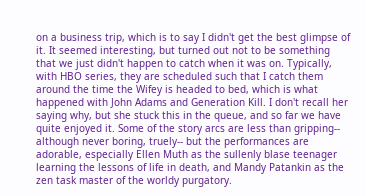on a business trip, which is to say I didn't get the best glimpse of it. It seemed interesting, but turned out not to be something that we just didn't happen to catch when it was on. Typically, with HBO series, they are scheduled such that I catch them around the time the Wifey is headed to bed, which is what happened with John Adams and Generation Kill. I don't recall her saying why, but she stuck this in the queue, and so far we have quite enjoyed it. Some of the story arcs are less than gripping-- although never boring, truely-- but the performances are adorable, especially Ellen Muth as the sullenly blase teenager learning the lessons of life in death, and Mandy Patankin as the zen task master of the worldy purgatory.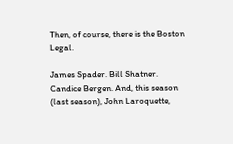Then, of course, there is the Boston Legal.

James Spader. Bill Shatner. Candice Bergen. And, this season (last season), John Laroquette,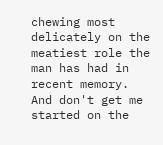chewing most delicately on the meatiest role the man has had in recent memory. And don't get me started on the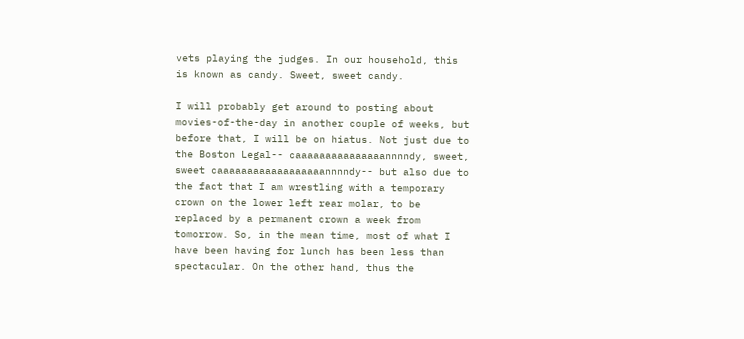vets playing the judges. In our household, this is known as candy. Sweet, sweet candy.

I will probably get around to posting about movies-of-the-day in another couple of weeks, but before that, I will be on hiatus. Not just due to the Boston Legal-- caaaaaaaaaaaaaaannnndy, sweet, sweet caaaaaaaaaaaaaaaaaannnndy-- but also due to the fact that I am wrestling with a temporary crown on the lower left rear molar, to be replaced by a permanent crown a week from tomorrow. So, in the mean time, most of what I have been having for lunch has been less than spectacular. On the other hand, thus the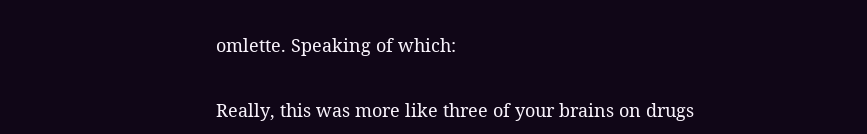omlette. Speaking of which:

Really, this was more like three of your brains on drugs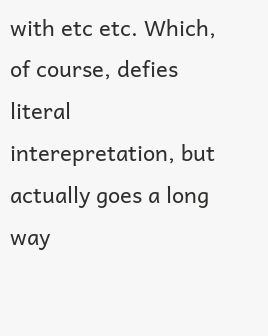with etc etc. Which, of course, defies literal interepretation, but actually goes a long way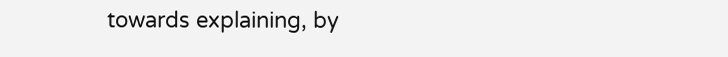towards explaining, by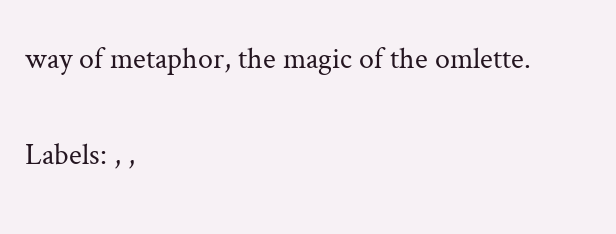way of metaphor, the magic of the omlette.

Labels: , ,